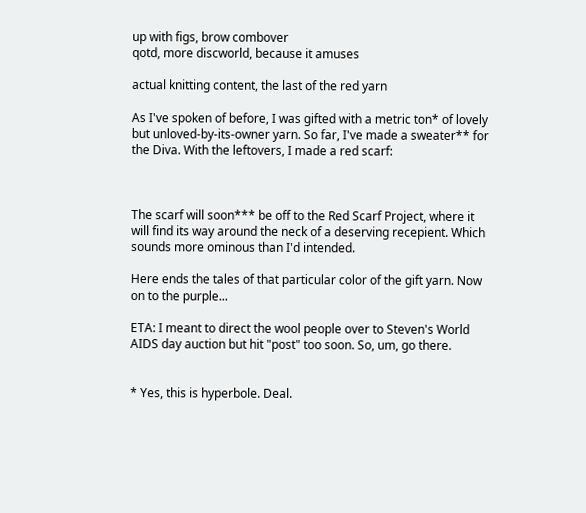up with figs, brow combover
qotd, more discworld, because it amuses

actual knitting content, the last of the red yarn

As I've spoken of before, I was gifted with a metric ton* of lovely but unloved-by-its-owner yarn. So far, I've made a sweater** for the Diva. With the leftovers, I made a red scarf:



The scarf will soon*** be off to the Red Scarf Project, where it will find its way around the neck of a deserving recepient. Which sounds more ominous than I'd intended.

Here ends the tales of that particular color of the gift yarn. Now on to the purple...

ETA: I meant to direct the wool people over to Steven's World AIDS day auction but hit "post" too soon. So, um, go there.


* Yes, this is hyperbole. Deal.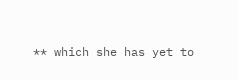** which she has yet to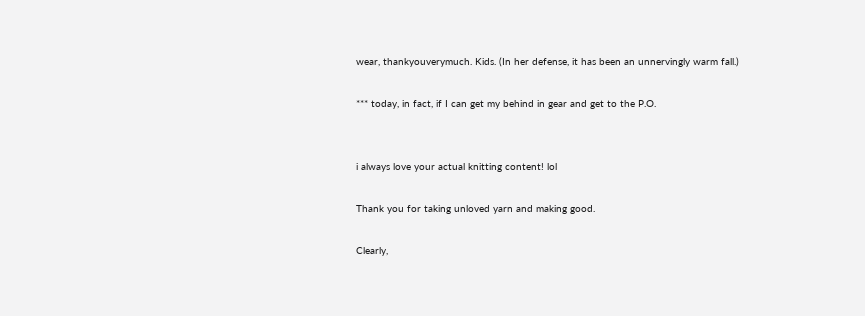wear, thankyouverymuch. Kids. (In her defense, it has been an unnervingly warm fall.)

*** today, in fact, if I can get my behind in gear and get to the P.O.


i always love your actual knitting content! lol

Thank you for taking unloved yarn and making good.

Clearly,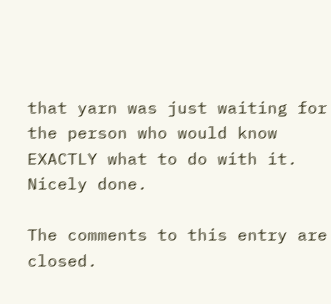that yarn was just waiting for the person who would know EXACTLY what to do with it. Nicely done.

The comments to this entry are closed.